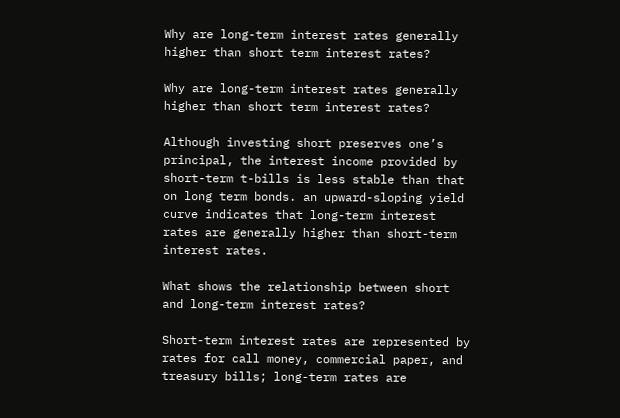Why are long-term interest rates generally higher than short term interest rates?

Why are long-term interest rates generally higher than short term interest rates?

Although investing short preserves one’s principal, the interest income provided by short-term t-bills is less stable than that on long term bonds. an upward-sloping yield curve indicates that long-term interest rates are generally higher than short-term interest rates.

What shows the relationship between short and long-term interest rates?

Short-term interest rates are represented by rates for call money, commercial paper, and treasury bills; long-term rates are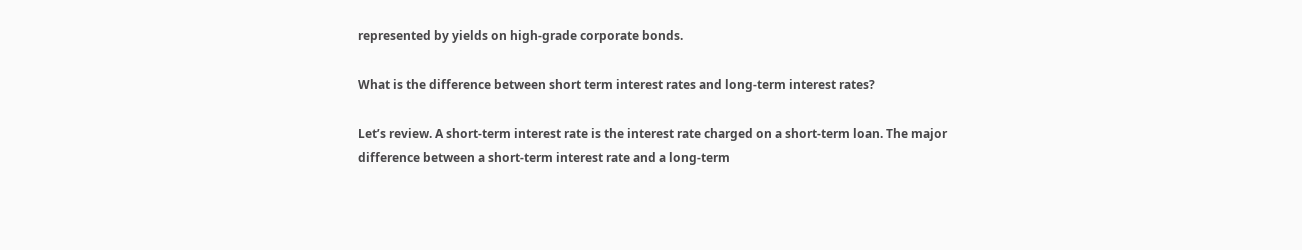represented by yields on high-grade corporate bonds.

What is the difference between short term interest rates and long-term interest rates?

Let’s review. A short-term interest rate is the interest rate charged on a short-term loan. The major difference between a short-term interest rate and a long-term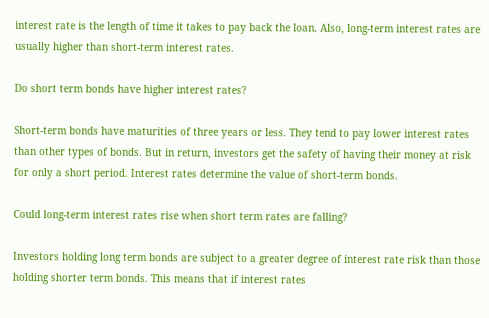interest rate is the length of time it takes to pay back the loan. Also, long-term interest rates are usually higher than short-term interest rates.

Do short term bonds have higher interest rates?

Short-term bonds have maturities of three years or less. They tend to pay lower interest rates than other types of bonds. But in return, investors get the safety of having their money at risk for only a short period. Interest rates determine the value of short-term bonds.

Could long-term interest rates rise when short term rates are falling?

Investors holding long term bonds are subject to a greater degree of interest rate risk than those holding shorter term bonds. This means that if interest rates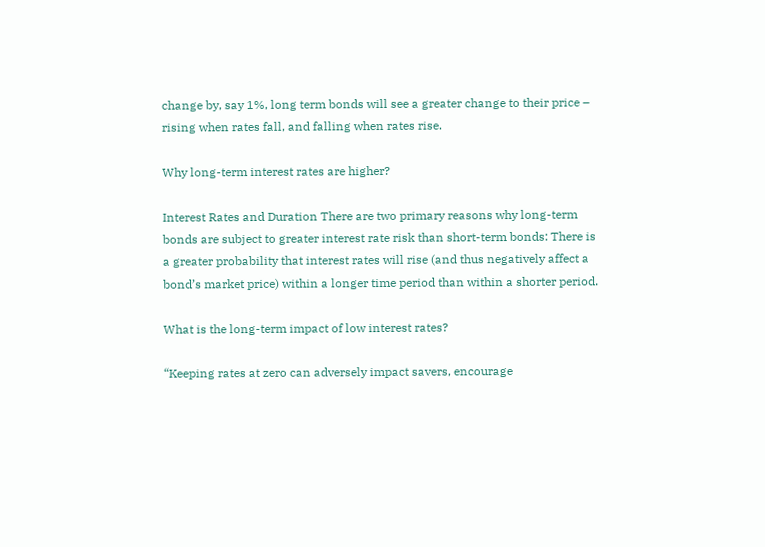change by, say 1%, long term bonds will see a greater change to their price – rising when rates fall, and falling when rates rise.

Why long-term interest rates are higher?

Interest Rates and Duration There are two primary reasons why long-term bonds are subject to greater interest rate risk than short-term bonds: There is a greater probability that interest rates will rise (and thus negatively affect a bond’s market price) within a longer time period than within a shorter period.

What is the long-term impact of low interest rates?

“Keeping rates at zero can adversely impact savers, encourage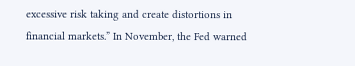excessive risk taking and create distortions in financial markets.” In November, the Fed warned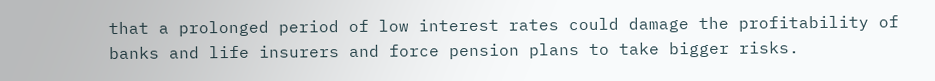that a prolonged period of low interest rates could damage the profitability of banks and life insurers and force pension plans to take bigger risks.